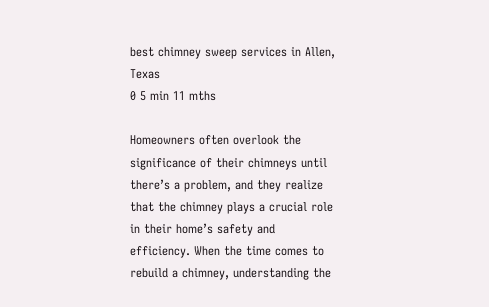best chimney sweep services in Allen, Texas
0 5 min 11 mths

Homeowners often overlook the significance of their chimneys until there’s a problem, and they realize that the chimney plays a crucial role in their home’s safety and efficiency. When the time comes to rebuild a chimney, understanding the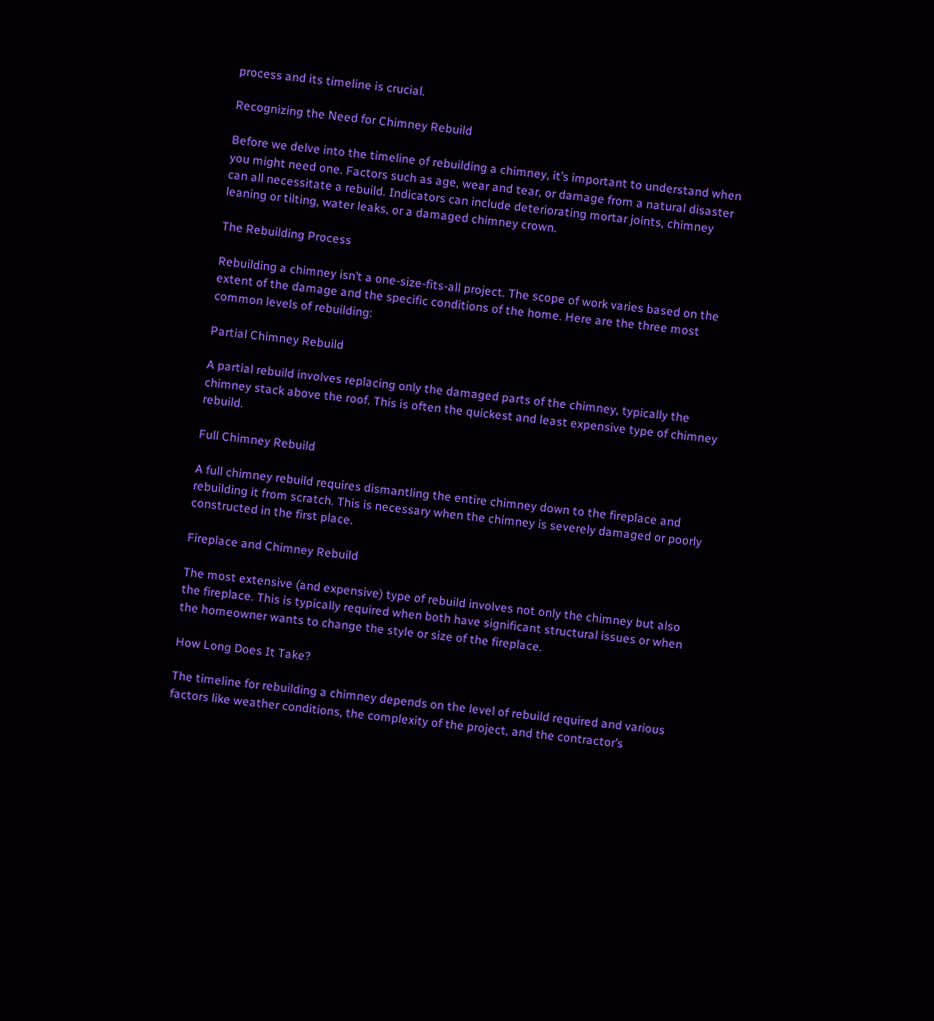process and its timeline is crucial.

Recognizing the Need for Chimney Rebuild

Before we delve into the timeline of rebuilding a chimney, it’s important to understand when you might need one. Factors such as age, wear and tear, or damage from a natural disaster can all necessitate a rebuild. Indicators can include deteriorating mortar joints, chimney leaning or tilting, water leaks, or a damaged chimney crown.

The Rebuilding Process

Rebuilding a chimney isn’t a one-size-fits-all project. The scope of work varies based on the extent of the damage and the specific conditions of the home. Here are the three most common levels of rebuilding:

Partial Chimney Rebuild

A partial rebuild involves replacing only the damaged parts of the chimney, typically the chimney stack above the roof. This is often the quickest and least expensive type of chimney rebuild.

Full Chimney Rebuild

A full chimney rebuild requires dismantling the entire chimney down to the fireplace and rebuilding it from scratch. This is necessary when the chimney is severely damaged or poorly constructed in the first place.

Fireplace and Chimney Rebuild

The most extensive (and expensive) type of rebuild involves not only the chimney but also the fireplace. This is typically required when both have significant structural issues or when the homeowner wants to change the style or size of the fireplace.

How Long Does It Take?

The timeline for rebuilding a chimney depends on the level of rebuild required and various factors like weather conditions, the complexity of the project, and the contractor’s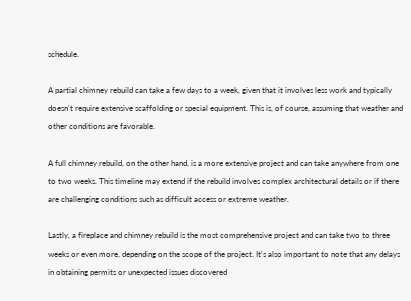schedule.

A partial chimney rebuild can take a few days to a week, given that it involves less work and typically doesn’t require extensive scaffolding or special equipment. This is, of course, assuming that weather and other conditions are favorable.

A full chimney rebuild, on the other hand, is a more extensive project and can take anywhere from one to two weeks. This timeline may extend if the rebuild involves complex architectural details or if there are challenging conditions such as difficult access or extreme weather.

Lastly, a fireplace and chimney rebuild is the most comprehensive project and can take two to three weeks or even more, depending on the scope of the project. It’s also important to note that any delays in obtaining permits or unexpected issues discovered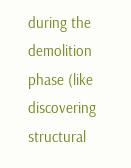during the demolition phase (like discovering structural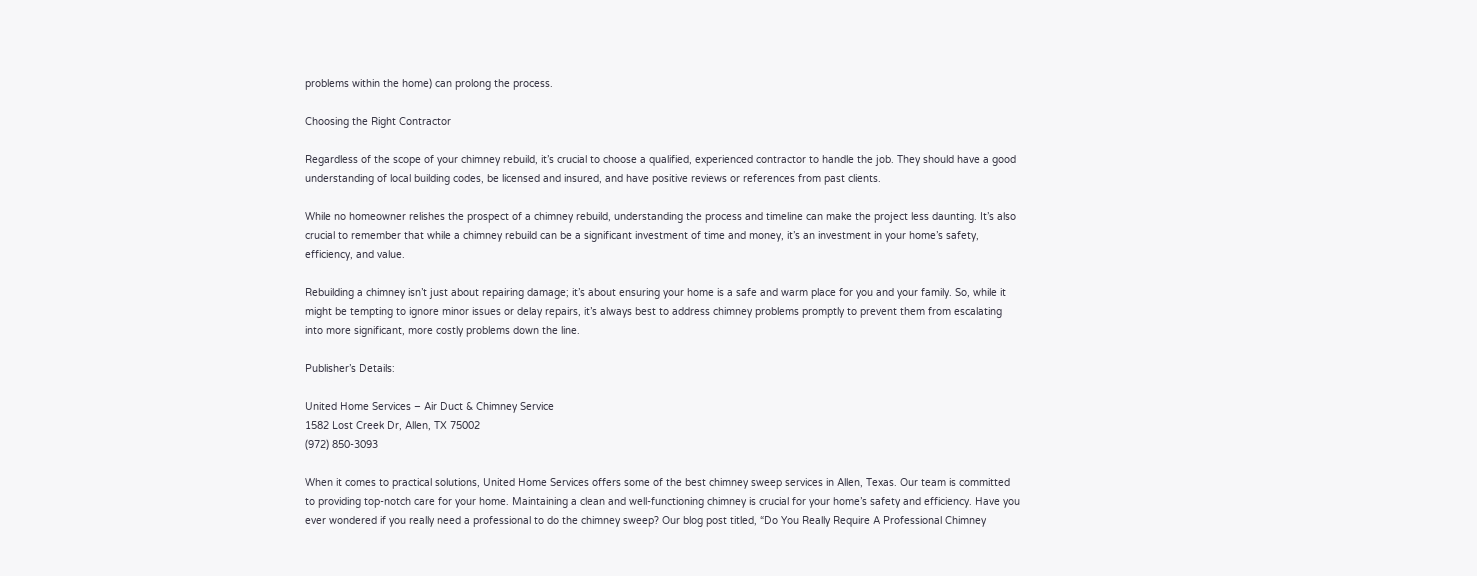problems within the home) can prolong the process.

Choosing the Right Contractor

Regardless of the scope of your chimney rebuild, it’s crucial to choose a qualified, experienced contractor to handle the job. They should have a good understanding of local building codes, be licensed and insured, and have positive reviews or references from past clients.

While no homeowner relishes the prospect of a chimney rebuild, understanding the process and timeline can make the project less daunting. It’s also crucial to remember that while a chimney rebuild can be a significant investment of time and money, it’s an investment in your home’s safety, efficiency, and value.

Rebuilding a chimney isn’t just about repairing damage; it’s about ensuring your home is a safe and warm place for you and your family. So, while it might be tempting to ignore minor issues or delay repairs, it’s always best to address chimney problems promptly to prevent them from escalating into more significant, more costly problems down the line.

Publisher’s Details:

United Home Services – Air Duct & Chimney Service
1582 Lost Creek Dr, Allen, TX 75002
(972) 850-3093

When it comes to practical solutions, United Home Services offers some of the best chimney sweep services in Allen, Texas. Our team is committed to providing top-notch care for your home. Maintaining a clean and well-functioning chimney is crucial for your home’s safety and efficiency. Have you ever wondered if you really need a professional to do the chimney sweep? Our blog post titled, “Do You Really Require A Professional Chimney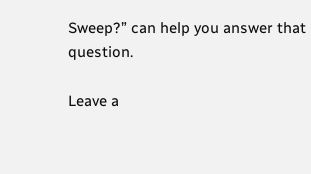Sweep?” can help you answer that question.

Leave a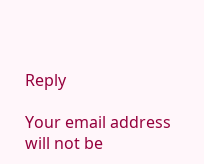Reply

Your email address will not be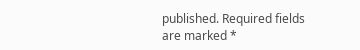published. Required fields are marked *